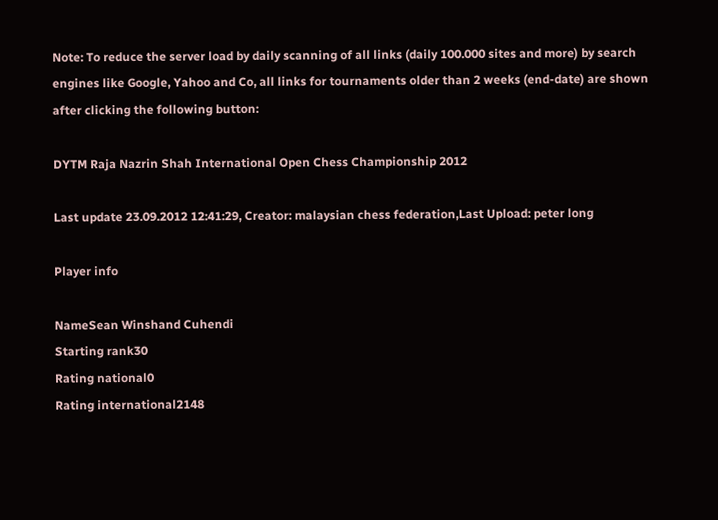Note: To reduce the server load by daily scanning of all links (daily 100.000 sites and more) by search engines like Google, Yahoo and Co, all links for tournaments older than 2 weeks (end-date) are shown after clicking the following button:

DYTM Raja Nazrin Shah International Open Chess Championship 2012

Last update 23.09.2012 12:41:29, Creator: malaysian chess federation,Last Upload: peter long

Player info

NameSean Winshand Cuhendi
Starting rank30
Rating national0
Rating international2148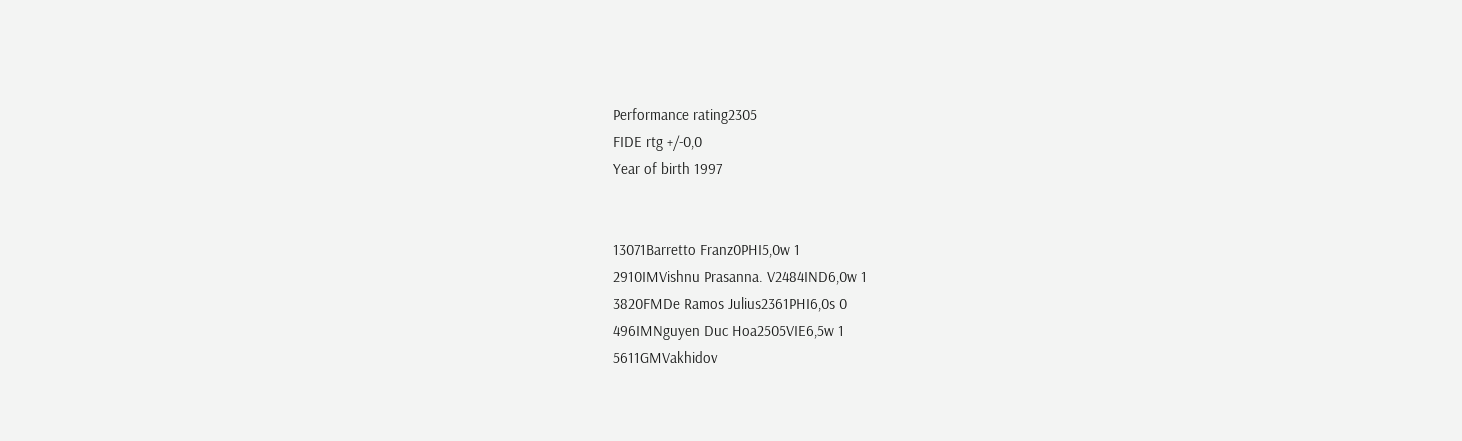Performance rating2305
FIDE rtg +/-0,0
Year of birth 1997


13071Barretto Franz0PHI5,0w 1
2910IMVishnu Prasanna. V2484IND6,0w 1
3820FMDe Ramos Julius2361PHI6,0s 0
496IMNguyen Duc Hoa2505VIE6,5w 1
5611GMVakhidov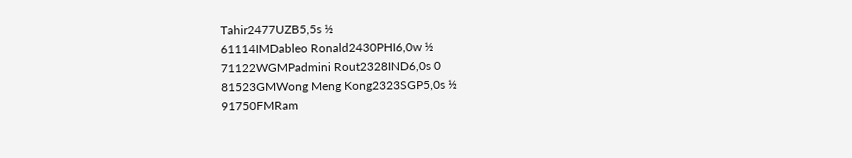Tahir2477UZB5,5s ½
61114IMDableo Ronald2430PHI6,0w ½
71122WGMPadmini Rout2328IND6,0s 0
81523GMWong Meng Kong2323SGP5,0s ½
91750FMRam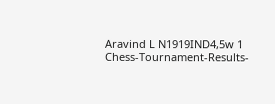Aravind L N1919IND4,5w 1
Chess-Tournament-Results-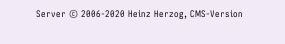Server © 2006-2020 Heinz Herzog, CMS-Version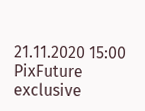21.11.2020 15:00
PixFuture exclusive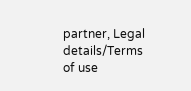partner, Legal details/Terms of use